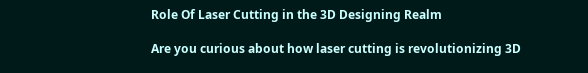Role Of Laser Cutting in the 3D Designing Realm

Are you curious about how laser cutting is revolutionizing 3D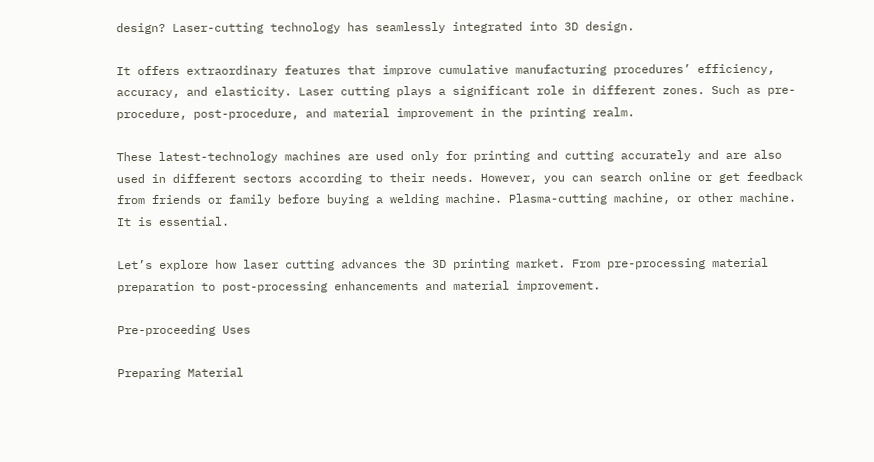design? Laser-cutting technology has seamlessly integrated into 3D design.

It offers extraordinary features that improve cumulative manufacturing procedures’ efficiency, accuracy, and elasticity. Laser cutting plays a significant role in different zones. Such as pre-procedure, post-procedure, and material improvement in the printing realm.

These latest-technology machines are used only for printing and cutting accurately and are also used in different sectors according to their needs. However, you can search online or get feedback from friends or family before buying a welding machine. Plasma-cutting machine, or other machine. It is essential.

Let’s explore how laser cutting advances the 3D printing market. From pre-processing material preparation to post-processing enhancements and material improvement.

Pre-proceeding Uses

Preparing Material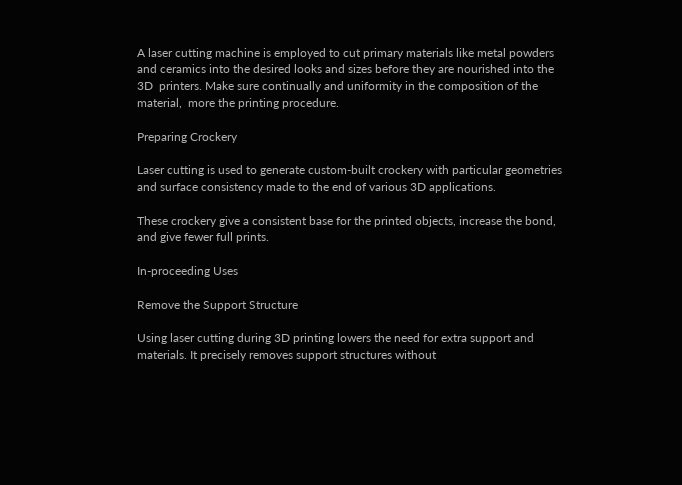A laser cutting machine is employed to cut primary materials like metal powders and ceramics into the desired looks and sizes before they are nourished into the 3D  printers. Make sure continually and uniformity in the composition of the material,  more the printing procedure.

Preparing Crockery

Laser cutting is used to generate custom-built crockery with particular geometries and surface consistency made to the end of various 3D applications.

These crockery give a consistent base for the printed objects, increase the bond, and give fewer full prints.

In-proceeding Uses

Remove the Support Structure

Using laser cutting during 3D printing lowers the need for extra support and materials. It precisely removes support structures without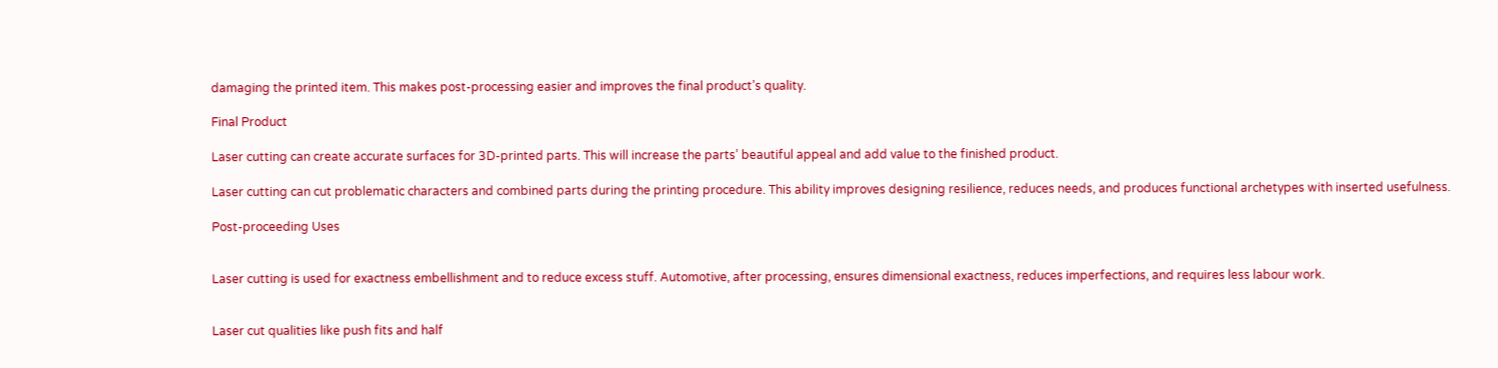damaging the printed item. This makes post-processing easier and improves the final product’s quality.

Final Product

Laser cutting can create accurate surfaces for 3D-printed parts. This will increase the parts’ beautiful appeal and add value to the finished product.

Laser cutting can cut problematic characters and combined parts during the printing procedure. This ability improves designing resilience, reduces needs, and produces functional archetypes with inserted usefulness.

Post-proceeding Uses


Laser cutting is used for exactness embellishment and to reduce excess stuff. Automotive, after processing, ensures dimensional exactness, reduces imperfections, and requires less labour work.


Laser cut qualities like push fits and half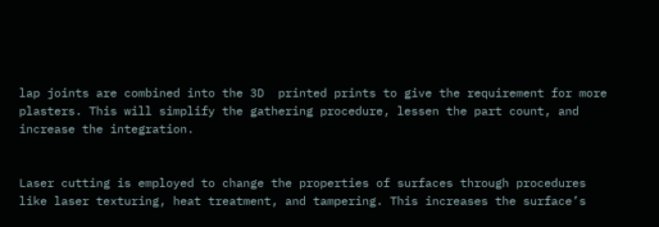lap joints are combined into the 3D  printed prints to give the requirement for more plasters. This will simplify the gathering procedure, lessen the part count, and increase the integration.


Laser cutting is employed to change the properties of surfaces through procedures like laser texturing, heat treatment, and tampering. This increases the surface’s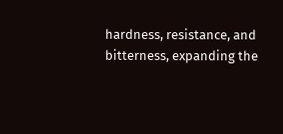hardness, resistance, and bitterness, expanding the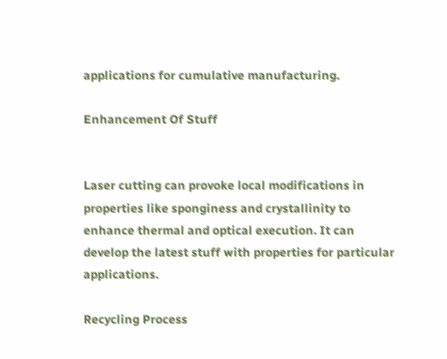applications for cumulative manufacturing.

Enhancement Of Stuff


Laser cutting can provoke local modifications in properties like sponginess and crystallinity to enhance thermal and optical execution. It can develop the latest stuff with properties for particular applications.

Recycling Process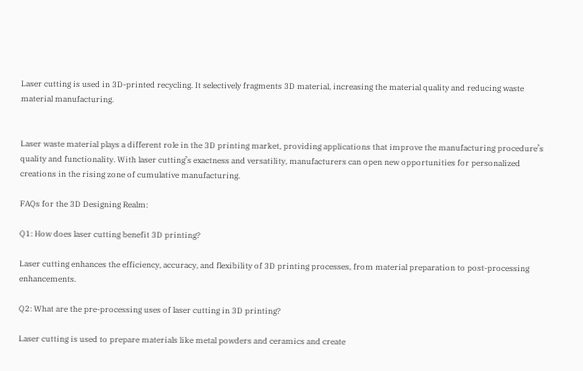Laser cutting is used in 3D-printed recycling. It selectively fragments 3D material, increasing the material quality and reducing waste material manufacturing.


Laser waste material plays a different role in the 3D printing market, providing applications that improve the manufacturing procedure’s quality and functionality. With laser cutting’s exactness and versatility, manufacturers can open new opportunities for personalized creations in the rising zone of cumulative manufacturing.

FAQs for the 3D Designing Realm:

Q1: How does laser cutting benefit 3D printing?

Laser cutting enhances the efficiency, accuracy, and flexibility of 3D printing processes, from material preparation to post-processing enhancements.

Q2: What are the pre-processing uses of laser cutting in 3D printing?

Laser cutting is used to prepare materials like metal powders and ceramics and create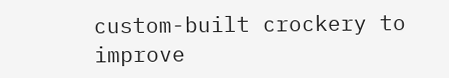custom-built crockery to improve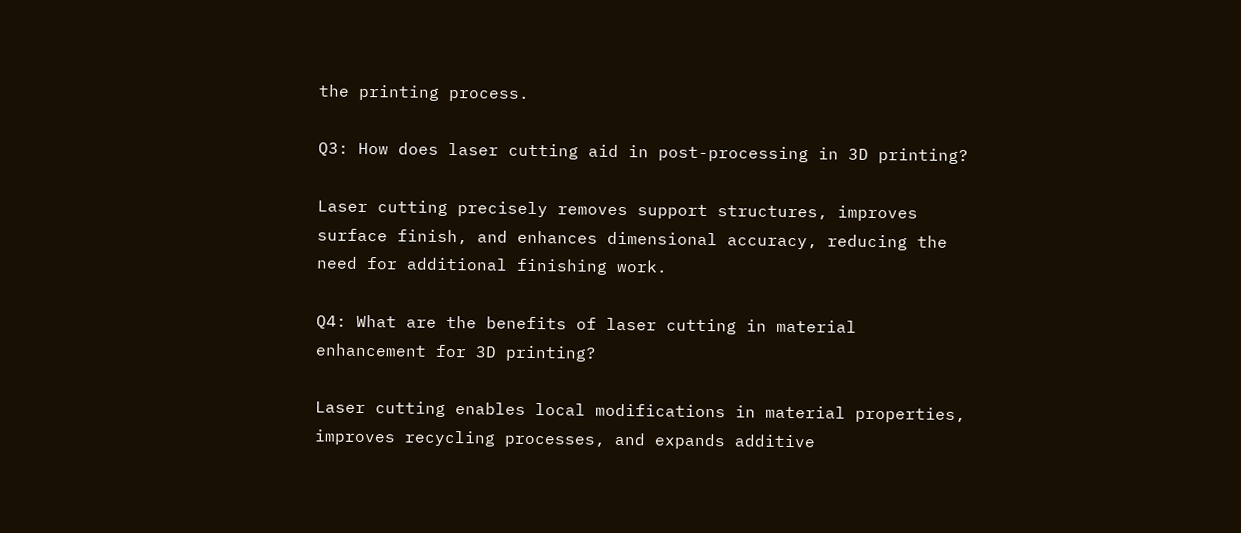the printing process.

Q3: How does laser cutting aid in post-processing in 3D printing?

Laser cutting precisely removes support structures, improves surface finish, and enhances dimensional accuracy, reducing the need for additional finishing work.

Q4: What are the benefits of laser cutting in material enhancement for 3D printing?

Laser cutting enables local modifications in material properties, improves recycling processes, and expands additive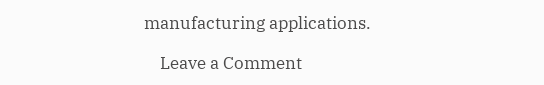manufacturing applications.

    Leave a Comment